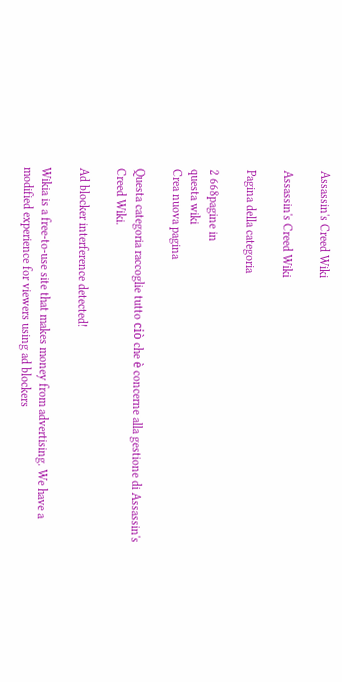Assassin's Creed Wiki

Assassin's Creed Wiki

Pagina della categoria

2 668pagine in
questa wiki
Crea nuova pagina

Questa categoria raccoglie tutto ciò che è concerne alla gestione di Assassin's Creed Wiki.

Ad blocker interference detected!

Wikia is a free-to-use site that makes money from advertising. We have a modified experience for viewers using ad blockers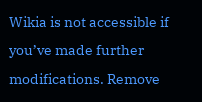Wikia is not accessible if you’ve made further modifications. Remove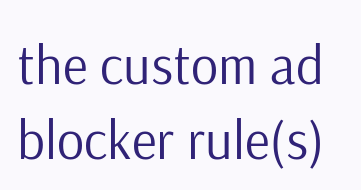the custom ad blocker rule(s)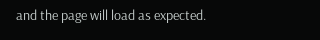and the page will load as expected.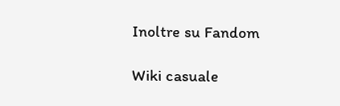Inoltre su Fandom

Wiki casuale